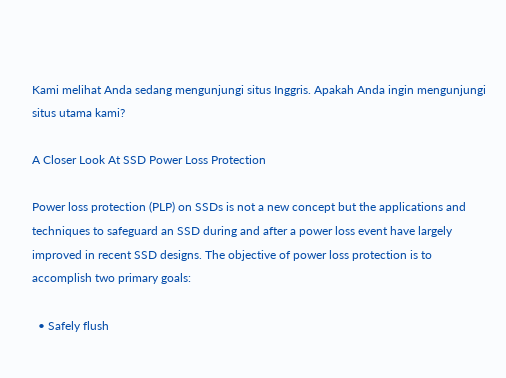Kami melihat Anda sedang mengunjungi situs Inggris. Apakah Anda ingin mengunjungi situs utama kami?

A Closer Look At SSD Power Loss Protection

Power loss protection (PLP) on SSDs is not a new concept but the applications and techniques to safeguard an SSD during and after a power loss event have largely improved in recent SSD designs. The objective of power loss protection is to accomplish two primary goals:

  • Safely flush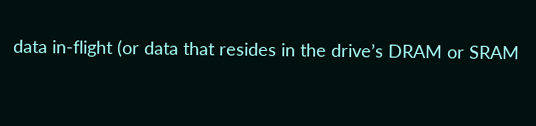data in-flight (or data that resides in the drive’s DRAM or SRAM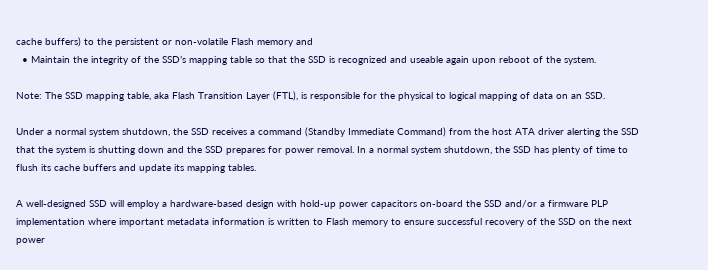cache buffers) to the persistent or non-volatile Flash memory and
  • Maintain the integrity of the SSD’s mapping table so that the SSD is recognized and useable again upon reboot of the system.

Note: The SSD mapping table, aka Flash Transition Layer (FTL), is responsible for the physical to logical mapping of data on an SSD.

Under a normal system shutdown, the SSD receives a command (Standby Immediate Command) from the host ATA driver alerting the SSD that the system is shutting down and the SSD prepares for power removal. In a normal system shutdown, the SSD has plenty of time to flush its cache buffers and update its mapping tables.

A well-designed SSD will employ a hardware-based design with hold-up power capacitors on-board the SSD and/or a firmware PLP implementation where important metadata information is written to Flash memory to ensure successful recovery of the SSD on the next power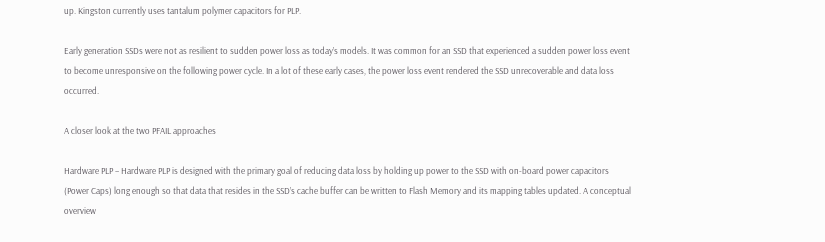up. Kingston currently uses tantalum polymer capacitors for PLP.

Early generation SSDs were not as resilient to sudden power loss as today’s models. It was common for an SSD that experienced a sudden power loss event to become unresponsive on the following power cycle. In a lot of these early cases, the power loss event rendered the SSD unrecoverable and data loss occurred.

A closer look at the two PFAIL approaches

Hardware PLP – Hardware PLP is designed with the primary goal of reducing data loss by holding up power to the SSD with on-board power capacitors (Power Caps) long enough so that data that resides in the SSD’s cache buffer can be written to Flash Memory and its mapping tables updated. A conceptual overview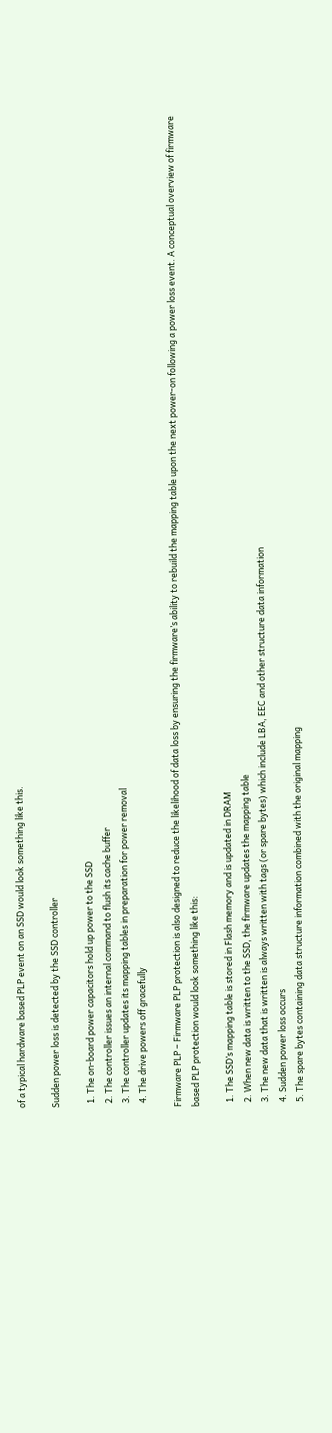of a typical hardware based PLP event on an SSD would look something like this.

Sudden power loss is detected by the SSD controller

  1. The on-board power capacitors hold up power to the SSD
  2. The controller issues an internal command to flush its cache buffer
  3. The controller updates its mapping tables in preparation for power removal
  4. The drive powers off gracefully

Firmware PLP – Firmware PLP protection is also designed to reduce the likelihood of data loss by ensuring the firmware’s ability to rebuild the mapping table upon the next power-on following a power loss event. A conceptual overview of firmware based PLP protection would look something like this:

  1. The SSD’s mapping table is stored in Flash memory and is updated in DRAM
  2. When new data is written to the SSD, the firmware updates the mapping table
  3. The new data that is written is always written with tags (or spare bytes) which include LBA, EEC and other structure data information
  4. Sudden power loss occurs
  5. The spare bytes containing data structure information combined with the original mapping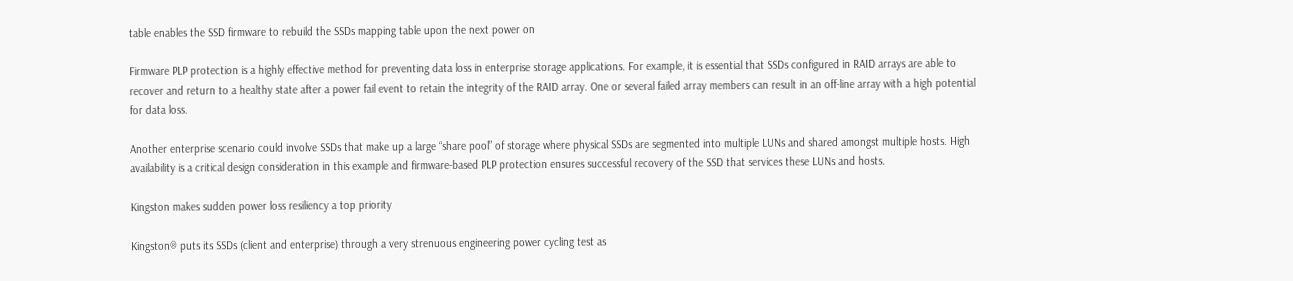table enables the SSD firmware to rebuild the SSDs mapping table upon the next power on

Firmware PLP protection is a highly effective method for preventing data loss in enterprise storage applications. For example, it is essential that SSDs configured in RAID arrays are able to recover and return to a healthy state after a power fail event to retain the integrity of the RAID array. One or several failed array members can result in an off-line array with a high potential for data loss.

Another enterprise scenario could involve SSDs that make up a large “share pool” of storage where physical SSDs are segmented into multiple LUNs and shared amongst multiple hosts. High availability is a critical design consideration in this example and firmware-based PLP protection ensures successful recovery of the SSD that services these LUNs and hosts.

Kingston makes sudden power loss resiliency a top priority

Kingston® puts its SSDs (client and enterprise) through a very strenuous engineering power cycling test as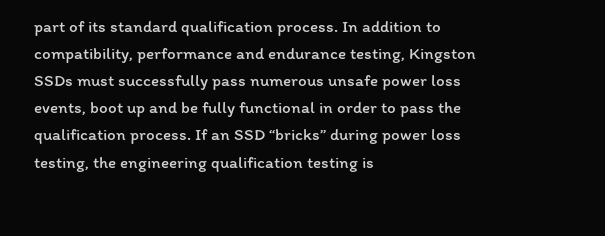part of its standard qualification process. In addition to compatibility, performance and endurance testing, Kingston SSDs must successfully pass numerous unsafe power loss events, boot up and be fully functional in order to pass the qualification process. If an SSD “bricks” during power loss testing, the engineering qualification testing is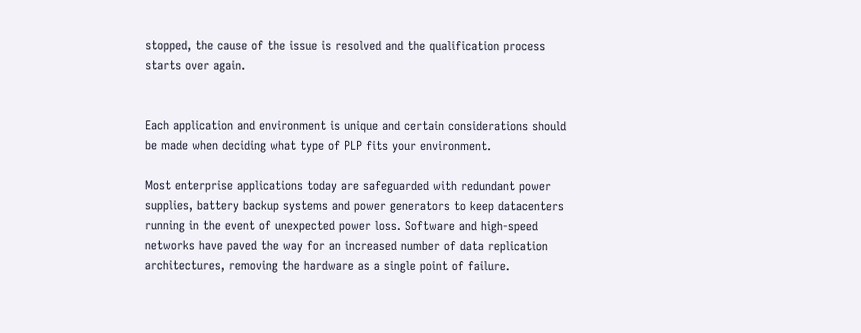stopped, the cause of the issue is resolved and the qualification process starts over again.


Each application and environment is unique and certain considerations should be made when deciding what type of PLP fits your environment.

Most enterprise applications today are safeguarded with redundant power supplies, battery backup systems and power generators to keep datacenters running in the event of unexpected power loss. Software and high-speed networks have paved the way for an increased number of data replication architectures, removing the hardware as a single point of failure.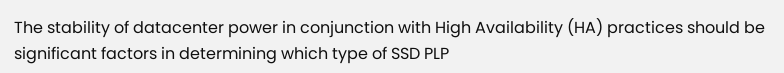The stability of datacenter power in conjunction with High Availability (HA) practices should be significant factors in determining which type of SSD PLP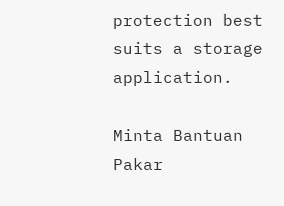protection best suits a storage application.

Minta Bantuan Pakar